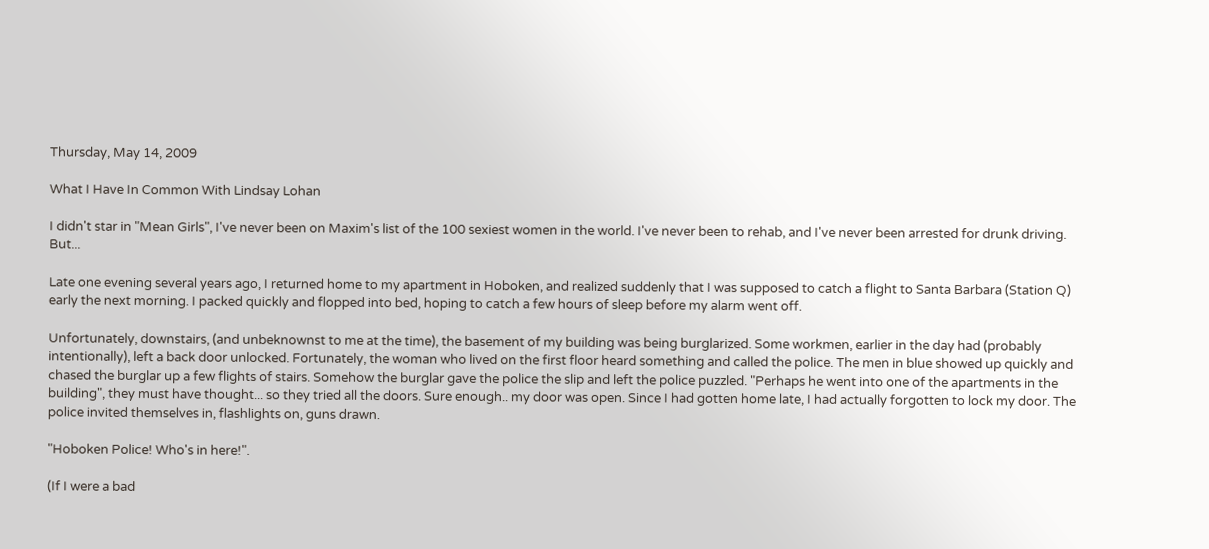Thursday, May 14, 2009

What I Have In Common With Lindsay Lohan

I didn't star in "Mean Girls", I've never been on Maxim's list of the 100 sexiest women in the world. I've never been to rehab, and I've never been arrested for drunk driving. But...

Late one evening several years ago, I returned home to my apartment in Hoboken, and realized suddenly that I was supposed to catch a flight to Santa Barbara (Station Q) early the next morning. I packed quickly and flopped into bed, hoping to catch a few hours of sleep before my alarm went off.

Unfortunately, downstairs, (and unbeknownst to me at the time), the basement of my building was being burglarized. Some workmen, earlier in the day had (probably intentionally), left a back door unlocked. Fortunately, the woman who lived on the first floor heard something and called the police. The men in blue showed up quickly and chased the burglar up a few flights of stairs. Somehow the burglar gave the police the slip and left the police puzzled. "Perhaps he went into one of the apartments in the building", they must have thought... so they tried all the doors. Sure enough.. my door was open. Since I had gotten home late, I had actually forgotten to lock my door. The police invited themselves in, flashlights on, guns drawn.

"Hoboken Police! Who's in here!".

(If I were a bad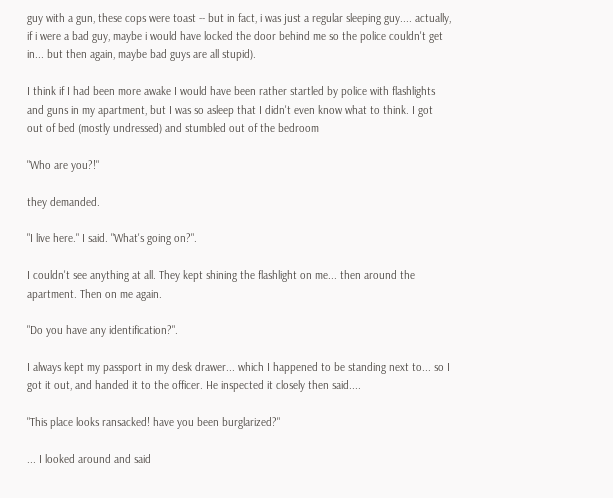guy with a gun, these cops were toast -- but in fact, i was just a regular sleeping guy.... actually, if i were a bad guy, maybe i would have locked the door behind me so the police couldn't get in... but then again, maybe bad guys are all stupid).

I think if I had been more awake I would have been rather startled by police with flashlights and guns in my apartment, but I was so asleep that I didn't even know what to think. I got out of bed (mostly undressed) and stumbled out of the bedroom

"Who are you?!"

they demanded.

"I live here." I said. "What's going on?".

I couldn't see anything at all. They kept shining the flashlight on me... then around the apartment. Then on me again.

"Do you have any identification?".

I always kept my passport in my desk drawer... which I happened to be standing next to... so I got it out, and handed it to the officer. He inspected it closely then said....

"This place looks ransacked! have you been burglarized?"

... I looked around and said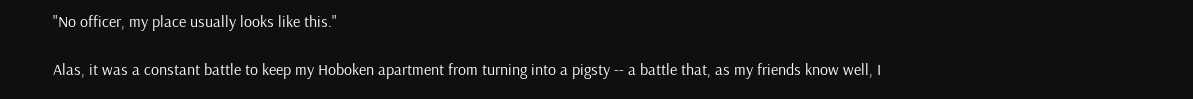"No officer, my place usually looks like this."

Alas, it was a constant battle to keep my Hoboken apartment from turning into a pigsty -- a battle that, as my friends know well, I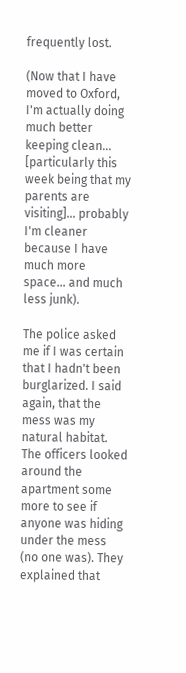frequently lost.

(Now that I have moved to Oxford, I'm actually doing much better keeping clean... [particularly this week being that my parents are visiting]... probably I'm cleaner because I have much more space... and much less junk).

The police asked me if I was certain that I hadn't been burglarized. I said again, that the mess was my natural habitat. The officers looked around the apartment some more to see if anyone was hiding under the mess (no one was). They explained that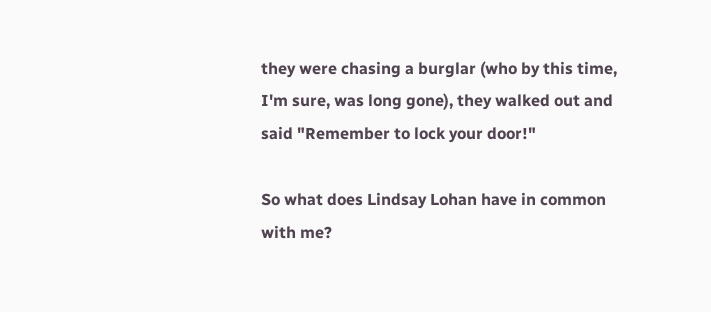they were chasing a burglar (who by this time, I'm sure, was long gone), they walked out and said "Remember to lock your door!"

So what does Lindsay Lohan have in common with me?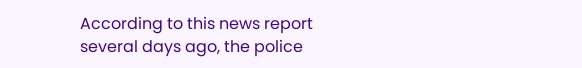According to this news report several days ago, the police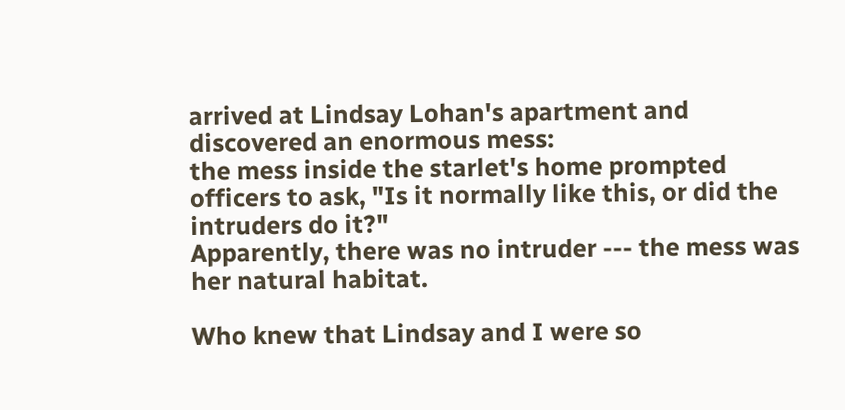arrived at Lindsay Lohan's apartment and discovered an enormous mess:
the mess inside the starlet's home prompted officers to ask, "Is it normally like this, or did the intruders do it?"
Apparently, there was no intruder --- the mess was her natural habitat.

Who knew that Lindsay and I were so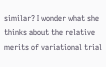similar? I wonder what she thinks about the relative merits of variational trial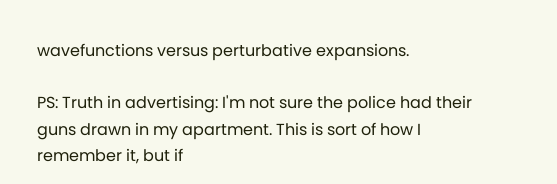wavefunctions versus perturbative expansions.

PS: Truth in advertising: I'm not sure the police had their guns drawn in my apartment. This is sort of how I remember it, but if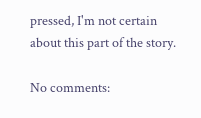pressed, I'm not certain about this part of the story.

No comments: